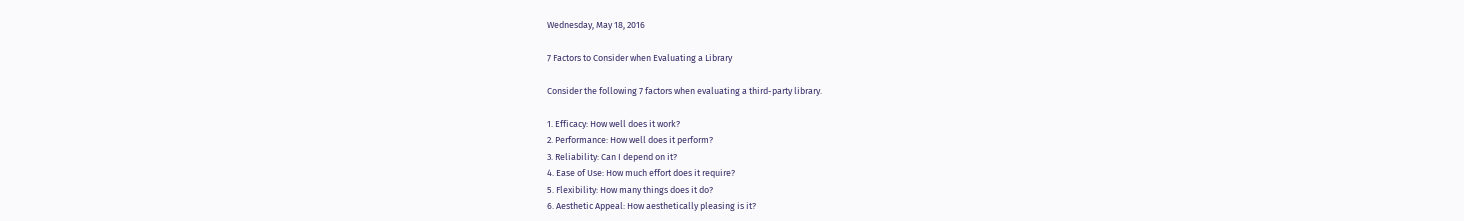Wednesday, May 18, 2016

7 Factors to Consider when Evaluating a Library

Consider the following 7 factors when evaluating a third-party library.

1. Efficacy: How well does it work?
2. Performance: How well does it perform?
3. Reliability: Can I depend on it?
4. Ease of Use: How much effort does it require?
5. Flexibility: How many things does it do?
6. Aesthetic Appeal: How aesthetically pleasing is it?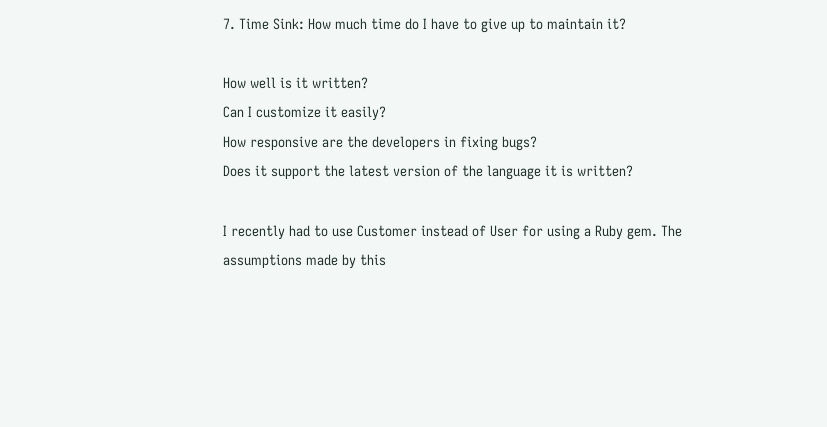7. Time Sink: How much time do I have to give up to maintain it?

How well is it written?
Can I customize it easily?
How responsive are the developers in fixing bugs?
Does it support the latest version of the language it is written?

I recently had to use Customer instead of User for using a Ruby gem. The assumptions made by this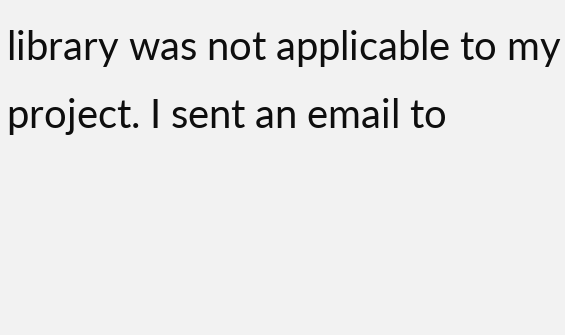library was not applicable to my project. I sent an email to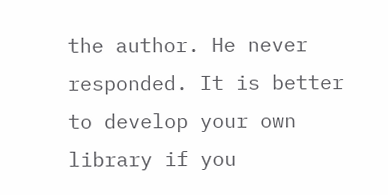the author. He never responded. It is better to develop your own library if you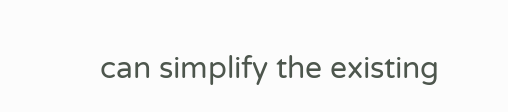can simplify the existing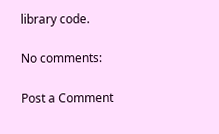library code.

No comments:

Post a Comment